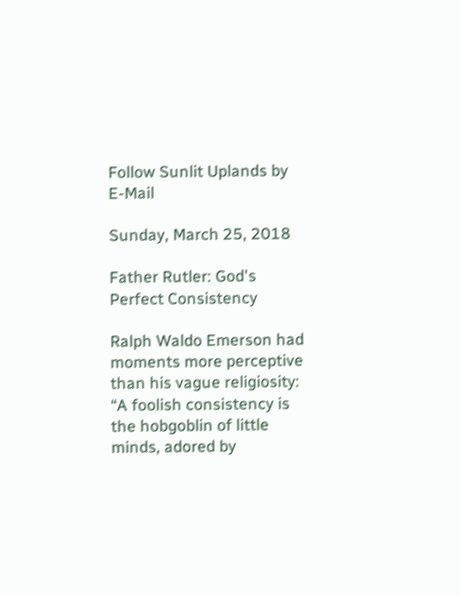Follow Sunlit Uplands by E-Mail

Sunday, March 25, 2018

Father Rutler: God's Perfect Consistency

Ralph Waldo Emerson had moments more perceptive than his vague religiosity: “A foolish consistency is the hobgoblin of little minds, adored by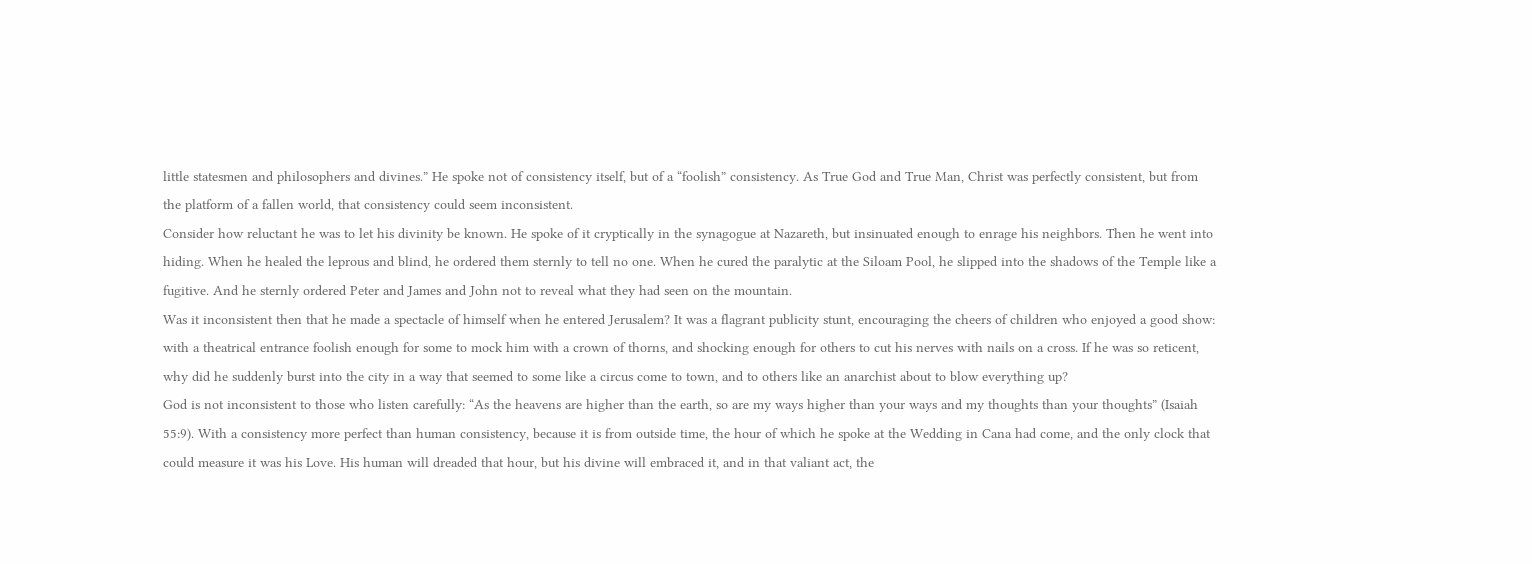little statesmen and philosophers and divines.” He spoke not of consistency itself, but of a “foolish” consistency. As True God and True Man, Christ was perfectly consistent, but from the platform of a fallen world, that consistency could seem inconsistent.
Consider how reluctant he was to let his divinity be known. He spoke of it cryptically in the synagogue at Nazareth, but insinuated enough to enrage his neighbors. Then he went into hiding. When he healed the leprous and blind, he ordered them sternly to tell no one. When he cured the paralytic at the Siloam Pool, he slipped into the shadows of the Temple like a fugitive. And he sternly ordered Peter and James and John not to reveal what they had seen on the mountain.
Was it inconsistent then that he made a spectacle of himself when he entered Jerusalem? It was a flagrant publicity stunt, encouraging the cheers of children who enjoyed a good show: with a theatrical entrance foolish enough for some to mock him with a crown of thorns, and shocking enough for others to cut his nerves with nails on a cross. If he was so reticent, why did he suddenly burst into the city in a way that seemed to some like a circus come to town, and to others like an anarchist about to blow everything up?
God is not inconsistent to those who listen carefully: “As the heavens are higher than the earth, so are my ways higher than your ways and my thoughts than your thoughts” (Isaiah 55:9). With a consistency more perfect than human consistency, because it is from outside time, the hour of which he spoke at the Wedding in Cana had come, and the only clock that could measure it was his Love. His human will dreaded that hour, but his divine will embraced it, and in that valiant act, the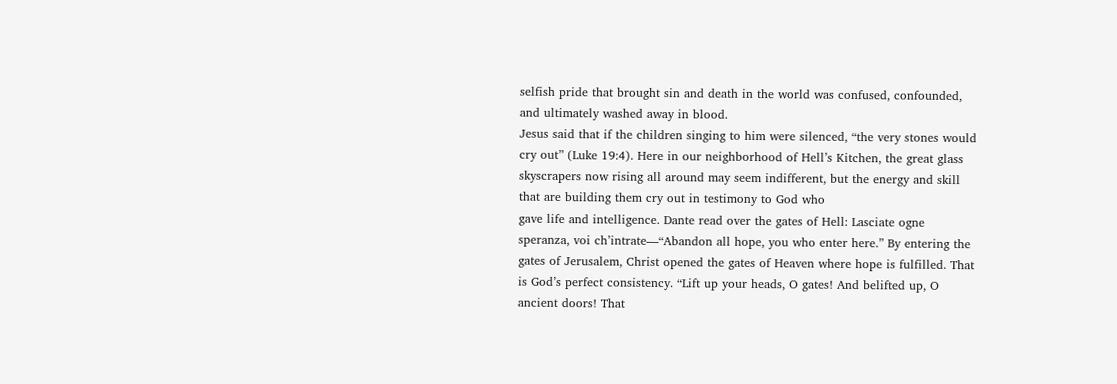selfish pride that brought sin and death in the world was confused, confounded, and ultimately washed away in blood.
Jesus said that if the children singing to him were silenced, “the very stones would cry out” (Luke 19:4). Here in our neighborhood of Hell’s Kitchen, the great glass skyscrapers now rising all around may seem indifferent, but the energy and skill that are building them cry out in testimony to God who
gave life and intelligence. Dante read over the gates of Hell: Lasciate ogne speranza, voi ch’intrate—“Abandon all hope, you who enter here.” By entering the gates of Jerusalem, Christ opened the gates of Heaven where hope is fulfilled. That is God’s perfect consistency. “Lift up your heads, O gates! And belifted up, O ancient doors! That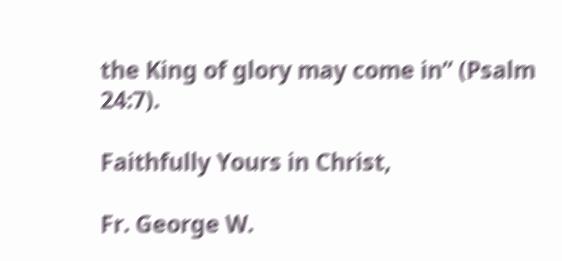the King of glory may come in” (Psalm 24:7).

Faithfully Yours in Christ,

Fr. George W.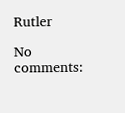Rutler

No comments: